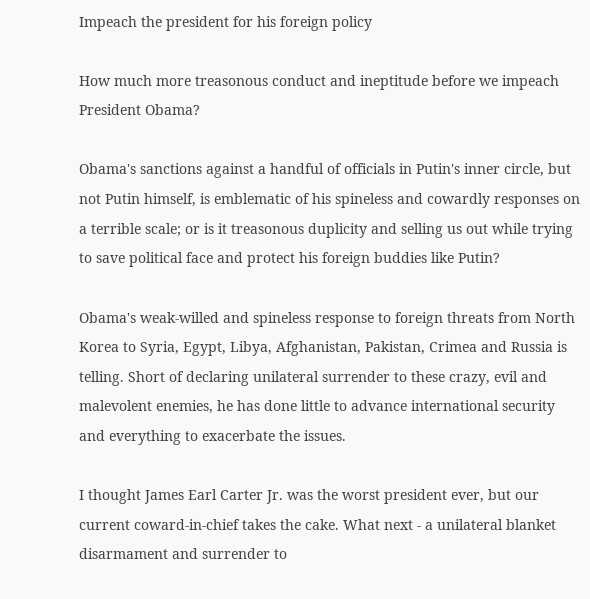Impeach the president for his foreign policy

How much more treasonous conduct and ineptitude before we impeach President Obama?

Obama's sanctions against a handful of officials in Putin's inner circle, but not Putin himself, is emblematic of his spineless and cowardly responses on a terrible scale; or is it treasonous duplicity and selling us out while trying to save political face and protect his foreign buddies like Putin?

Obama's weak-willed and spineless response to foreign threats from North Korea to Syria, Egypt, Libya, Afghanistan, Pakistan, Crimea and Russia is telling. Short of declaring unilateral surrender to these crazy, evil and malevolent enemies, he has done little to advance international security and everything to exacerbate the issues.

I thought James Earl Carter Jr. was the worst president ever, but our current coward-in-chief takes the cake. What next - a unilateral blanket disarmament and surrender to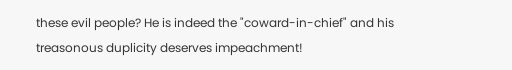these evil people? He is indeed the "coward-in-chief" and his treasonous duplicity deserves impeachment!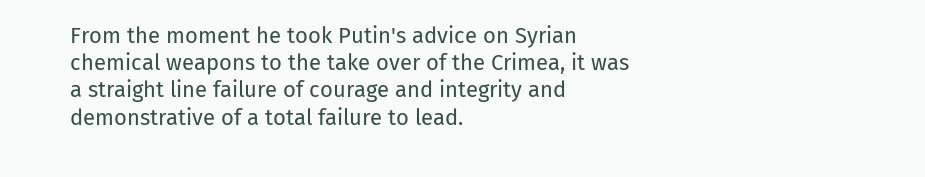From the moment he took Putin's advice on Syrian chemical weapons to the take over of the Crimea, it was a straight line failure of courage and integrity and demonstrative of a total failure to lead.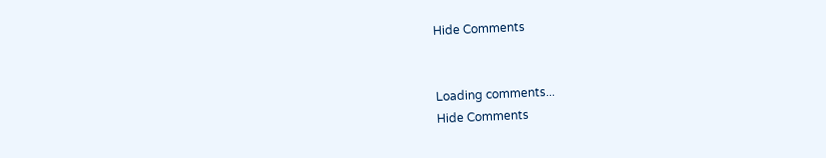Hide Comments


Loading comments...
Hide Comments